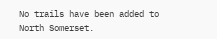No trails have been added to North Somerset.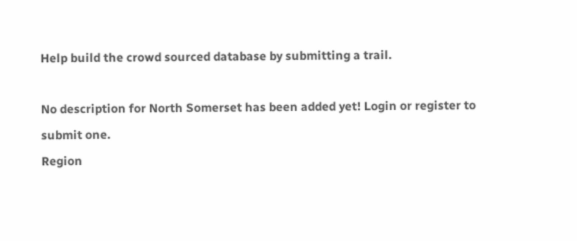Help build the crowd sourced database by submitting a trail.

No description for North Somerset has been added yet! Login or register to submit one.
Region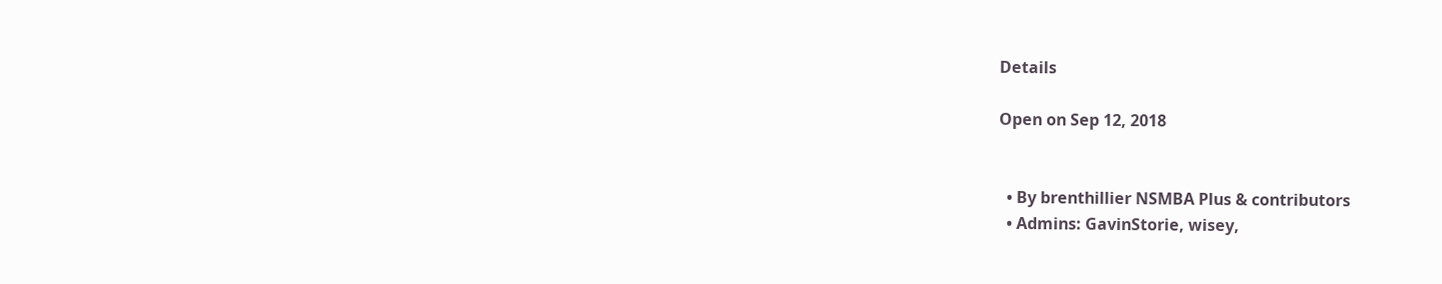Details

Open on Sep 12, 2018


  • By brenthillier NSMBA Plus & contributors
  • Admins: GavinStorie, wisey,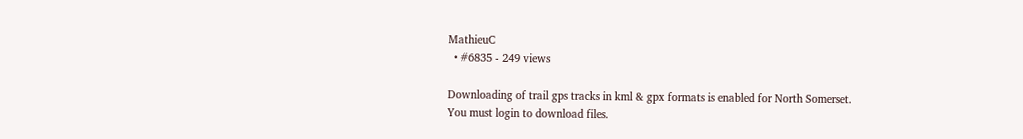MathieuC
  • #6835 - 249 views

Downloading of trail gps tracks in kml & gpx formats is enabled for North Somerset.
You must login to download files.